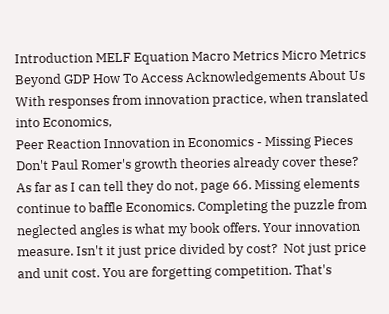Introduction MELF Equation Macro Metrics Micro Metrics Beyond GDP How To Access Acknowledgements About Us
With responses from innovation practice, when translated into Economics,
Peer Reaction Innovation in Economics - Missing Pieces
Don't Paul Romer's growth theories already cover these?  As far as I can tell they do not, page 66. Missing elements continue to baffle Economics. Completing the puzzle from neglected angles is what my book offers. Your innovation measure. Isn't it just price divided by cost?  Not just price and unit cost. You are forgetting competition. That's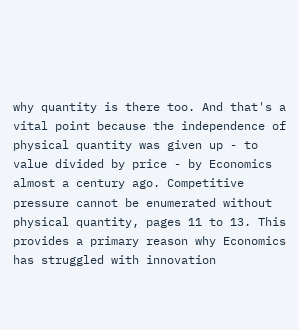why quantity is there too. And that's a vital point because the independence of physical quantity was given up - to value divided by price - by Economics almost a century ago. Competitive pressure cannot be enumerated without physical quantity, pages 11 to 13. This provides a primary reason why Economics has struggled with innovation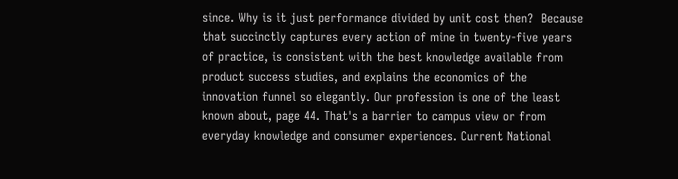since. Why is it just performance divided by unit cost then?  Because that succinctly captures every action of mine in twenty-five years of practice, is consistent with the best knowledge available from product success studies, and explains the economics of the innovation funnel so elegantly. Our profession is one of the least known about, page 44. That's a barrier to campus view or from everyday knowledge and consumer experiences. Current National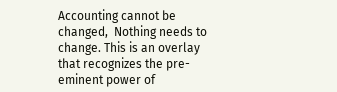Accounting cannot be changed,  Nothing needs to change. This is an overlay that recognizes the pre-eminent power of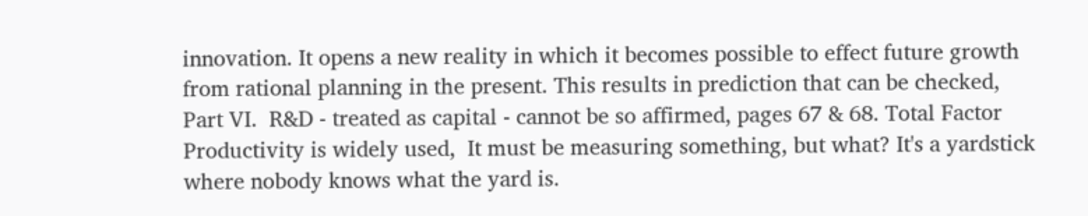innovation. It opens a new reality in which it becomes possible to effect future growth from rational planning in the present. This results in prediction that can be checked, Part VI.  R&D - treated as capital - cannot be so affirmed, pages 67 & 68. Total Factor Productivity is widely used,  It must be measuring something, but what? It's a yardstick where nobody knows what the yard is.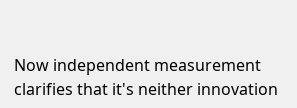Now independent measurement clarifies that it's neither innovation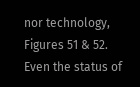nor technology, Figures 51 & 52. Even the status of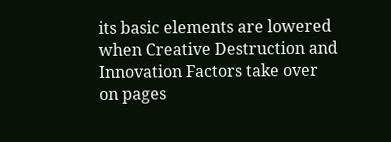its basic elements are lowered when Creative Destruction and Innovation Factors take over on pages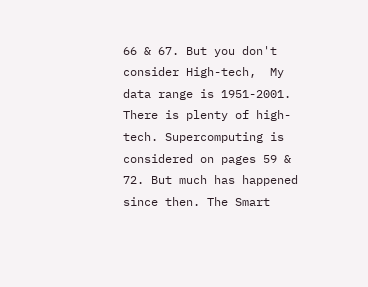66 & 67. But you don't consider High-tech,  My data range is 1951-2001. There is plenty of high-tech. Supercomputing is considered on pages 59 & 72. But much has happened since then. The Smart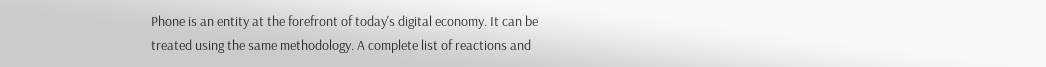Phone is an entity at the forefront of today's digital economy. It can be treated using the same methodology. A complete list of reactions and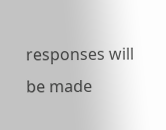responses will be made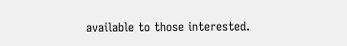available to those interested.